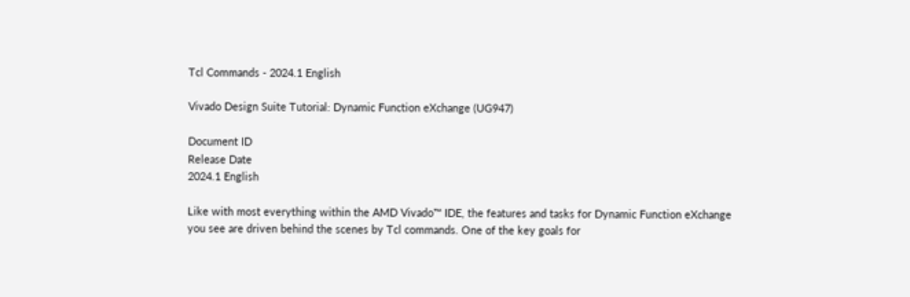Tcl Commands - 2024.1 English

Vivado Design Suite Tutorial: Dynamic Function eXchange (UG947)

Document ID
Release Date
2024.1 English

Like with most everything within the AMD Vivado™ IDE, the features and tasks for Dynamic Function eXchange you see are driven behind the scenes by Tcl commands. One of the key goals for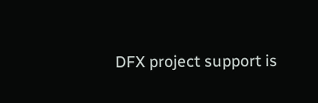DFX project support is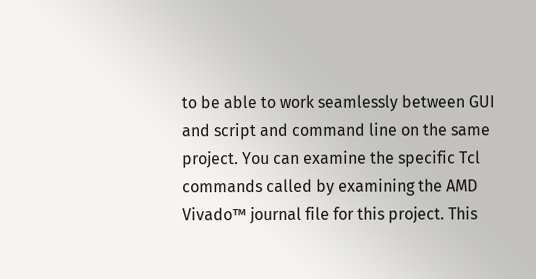to be able to work seamlessly between GUI and script and command line on the same project. You can examine the specific Tcl commands called by examining the AMD Vivado™ journal file for this project. This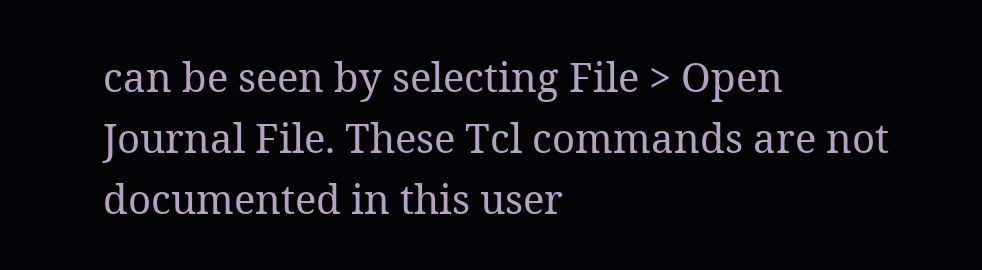can be seen by selecting File > Open Journal File. These Tcl commands are not documented in this user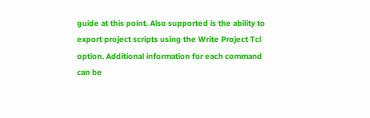guide at this point. Also supported is the ability to export project scripts using the Write Project Tcl option. Additional information for each command can be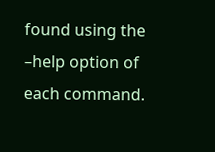found using the –help option of each command.